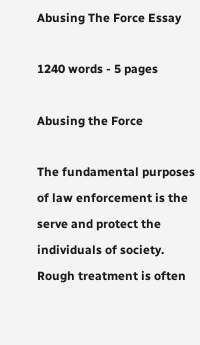Abusing The Force Essay

1240 words - 5 pages

Abusing the Force

The fundamental purposes of law enforcement is the serve and protect the individuals of society. Rough treatment is often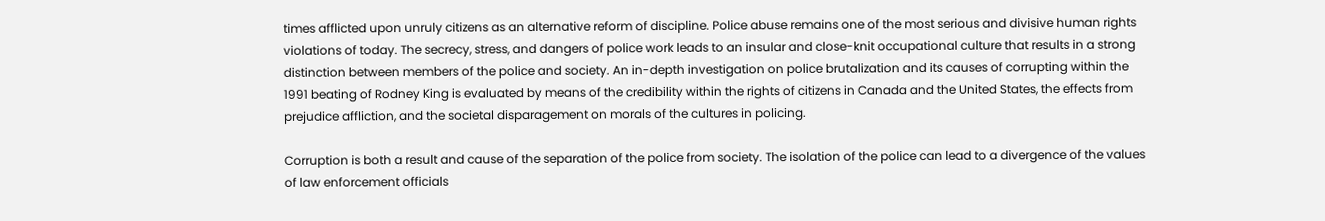times afflicted upon unruly citizens as an alternative reform of discipline. Police abuse remains one of the most serious and divisive human rights violations of today. The secrecy, stress, and dangers of police work leads to an insular and close-knit occupational culture that results in a strong distinction between members of the police and society. An in-depth investigation on police brutalization and its causes of corrupting within the 1991 beating of Rodney King is evaluated by means of the credibility within the rights of citizens in Canada and the United States, the effects from prejudice affliction, and the societal disparagement on morals of the cultures in policing.

Corruption is both a result and cause of the separation of the police from society. The isolation of the police can lead to a divergence of the values of law enforcement officials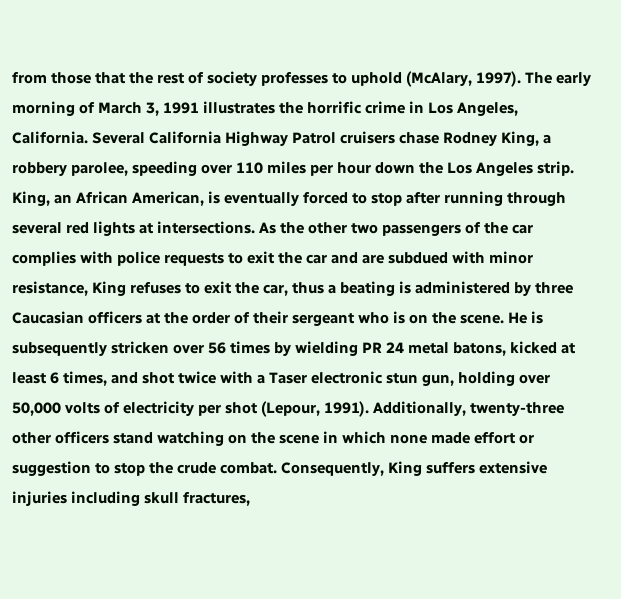from those that the rest of society professes to uphold (McAlary, 1997). The early morning of March 3, 1991 illustrates the horrific crime in Los Angeles, California. Several California Highway Patrol cruisers chase Rodney King, a robbery parolee, speeding over 110 miles per hour down the Los Angeles strip. King, an African American, is eventually forced to stop after running through several red lights at intersections. As the other two passengers of the car complies with police requests to exit the car and are subdued with minor resistance, King refuses to exit the car, thus a beating is administered by three Caucasian officers at the order of their sergeant who is on the scene. He is subsequently stricken over 56 times by wielding PR 24 metal batons, kicked at least 6 times, and shot twice with a Taser electronic stun gun, holding over 50,000 volts of electricity per shot (Lepour, 1991). Additionally, twenty-three other officers stand watching on the scene in which none made effort or suggestion to stop the crude combat. Consequently, King suffers extensive injuries including skull fractures,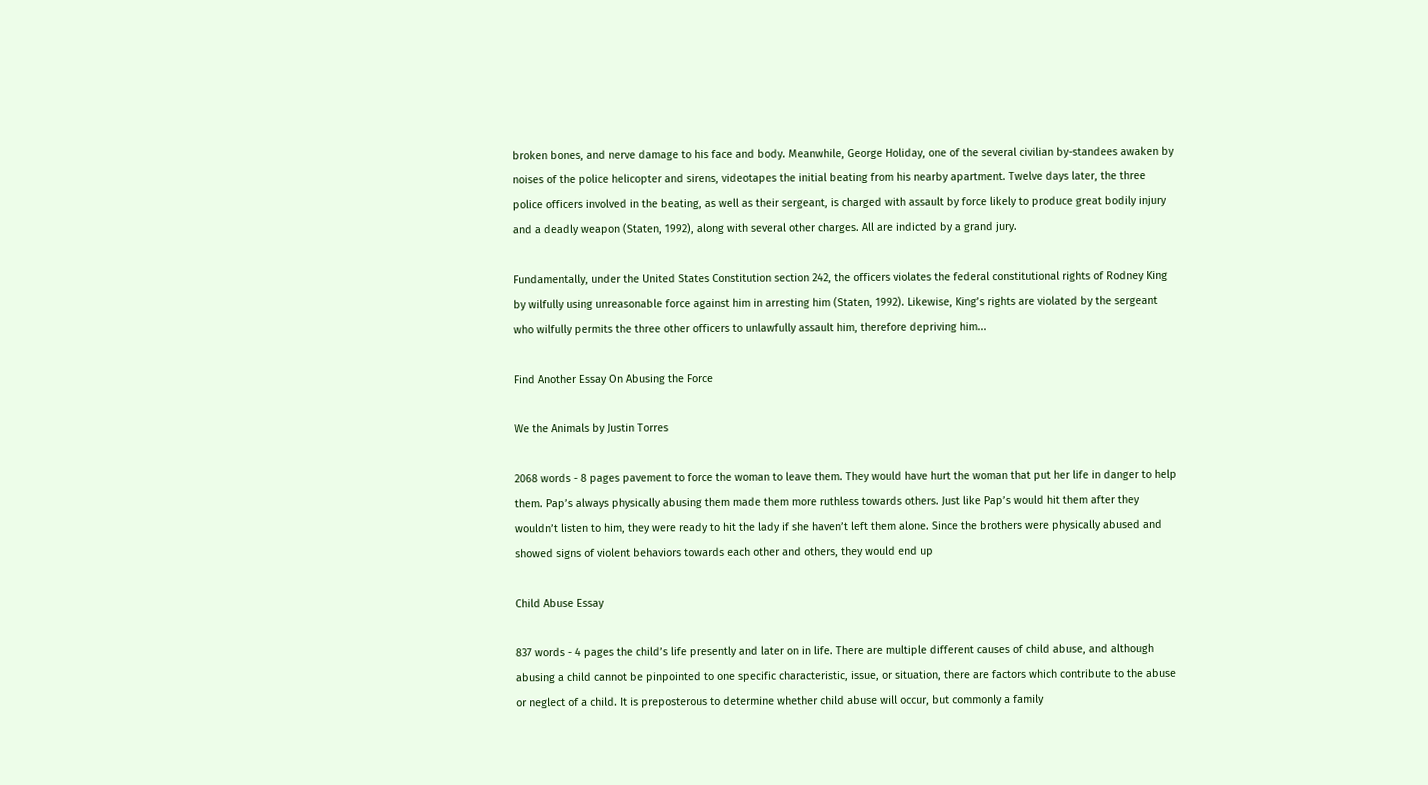broken bones, and nerve damage to his face and body. Meanwhile, George Holiday, one of the several civilian by-standees awaken by noises of the police helicopter and sirens, videotapes the initial beating from his nearby apartment. Twelve days later, the three police officers involved in the beating, as well as their sergeant, is charged with assault by force likely to produce great bodily injury and a deadly weapon (Staten, 1992), along with several other charges. All are indicted by a grand jury.

Fundamentally, under the United States Constitution section 242, the officers violates the federal constitutional rights of Rodney King by wilfully using unreasonable force against him in arresting him (Staten, 1992). Likewise, King’s rights are violated by the sergeant who wilfully permits the three other officers to unlawfully assault him, therefore depriving him...

Find Another Essay On Abusing the Force

We the Animals by Justin Torres

2068 words - 8 pages pavement to force the woman to leave them. They would have hurt the woman that put her life in danger to help them. Pap’s always physically abusing them made them more ruthless towards others. Just like Pap’s would hit them after they wouldn’t listen to him, they were ready to hit the lady if she haven’t left them alone. Since the brothers were physically abused and showed signs of violent behaviors towards each other and others, they would end up

Child Abuse Essay

837 words - 4 pages the child’s life presently and later on in life. There are multiple different causes of child abuse, and although abusing a child cannot be pinpointed to one specific characteristic, issue, or situation, there are factors which contribute to the abuse or neglect of a child. It is preposterous to determine whether child abuse will occur, but commonly a family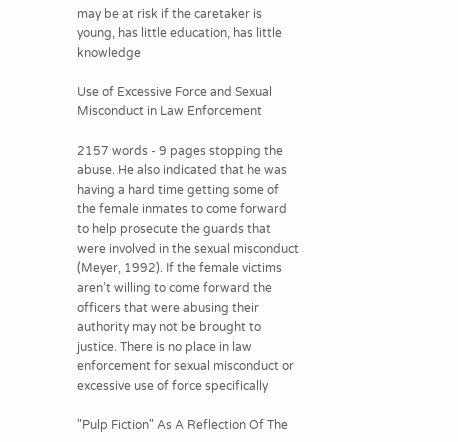may be at risk if the caretaker is young, has little education, has little knowledge

Use of Excessive Force and Sexual Misconduct in Law Enforcement

2157 words - 9 pages stopping the abuse. He also indicated that he was having a hard time getting some of the female inmates to come forward to help prosecute the guards that were involved in the sexual misconduct (Meyer, 1992). If the female victims aren’t willing to come forward the officers that were abusing their authority may not be brought to justice. There is no place in law enforcement for sexual misconduct or excessive use of force specifically

"Pulp Fiction" As A Reflection Of The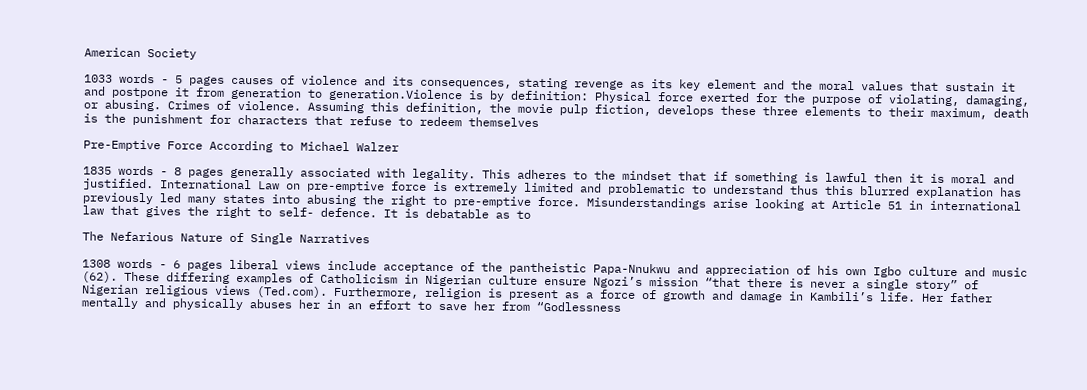American Society

1033 words - 5 pages causes of violence and its consequences, stating revenge as its key element and the moral values that sustain it and postpone it from generation to generation.Violence is by definition: Physical force exerted for the purpose of violating, damaging, or abusing. Crimes of violence. Assuming this definition, the movie pulp fiction, develops these three elements to their maximum, death is the punishment for characters that refuse to redeem themselves

Pre-Emptive Force According to Michael Walzer

1835 words - 8 pages generally associated with legality. This adheres to the mindset that if something is lawful then it is moral and justified. International Law on pre-emptive force is extremely limited and problematic to understand thus this blurred explanation has previously led many states into abusing the right to pre-emptive force. Misunderstandings arise looking at Article 51 in international law that gives the right to self- defence. It is debatable as to

The Nefarious Nature of Single Narratives

1308 words - 6 pages liberal views include acceptance of the pantheistic Papa-Nnukwu and appreciation of his own Igbo culture and music (62). These differing examples of Catholicism in Nigerian culture ensure Ngozi’s mission “that there is never a single story” of Nigerian religious views (Ted.com). Furthermore, religion is present as a force of growth and damage in Kambili’s life. Her father mentally and physically abuses her in an effort to save her from “Godlessness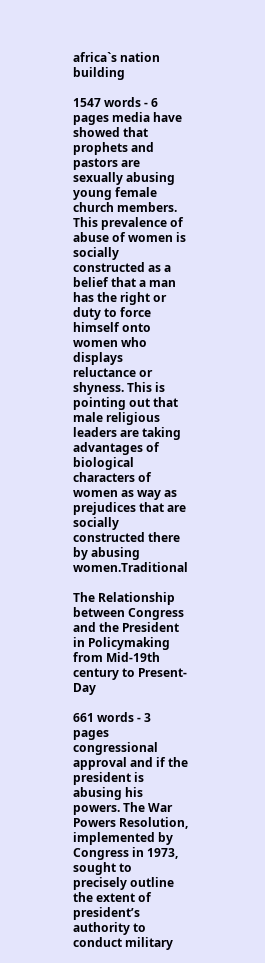africa`s nation building

1547 words - 6 pages media have showed that prophets and pastors are sexually abusing young female church members. This prevalence of abuse of women is socially constructed as a belief that a man has the right or duty to force himself onto women who displays reluctance or shyness. This is pointing out that male religious leaders are taking advantages of biological characters of women as way as prejudices that are socially constructed there by abusing women.Traditional

The Relationship between Congress and the President in Policymaking from Mid-19th century to Present-Day

661 words - 3 pages congressional approval and if the president is abusing his powers. The War Powers Resolution, implemented by Congress in 1973, sought to precisely outline the extent of president’s authority to conduct military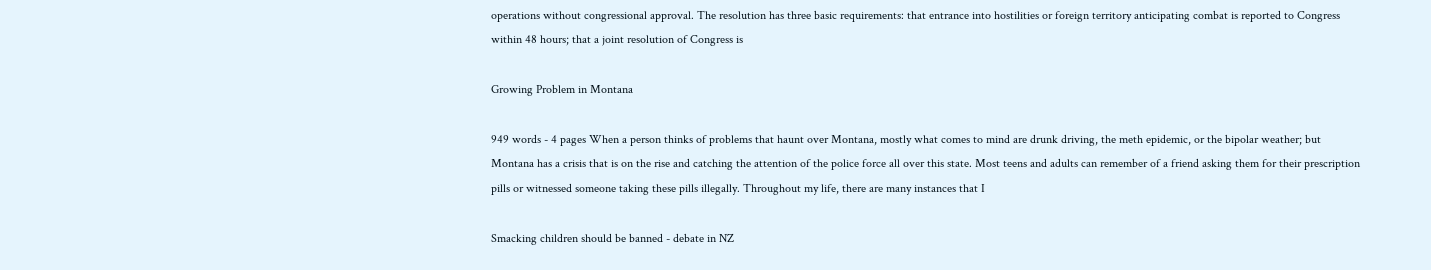operations without congressional approval. The resolution has three basic requirements: that entrance into hostilities or foreign territory anticipating combat is reported to Congress within 48 hours; that a joint resolution of Congress is

Growing Problem in Montana

949 words - 4 pages When a person thinks of problems that haunt over Montana, mostly what comes to mind are drunk driving, the meth epidemic, or the bipolar weather; but Montana has a crisis that is on the rise and catching the attention of the police force all over this state. Most teens and adults can remember of a friend asking them for their prescription pills or witnessed someone taking these pills illegally. Throughout my life, there are many instances that I

Smacking children should be banned - debate in NZ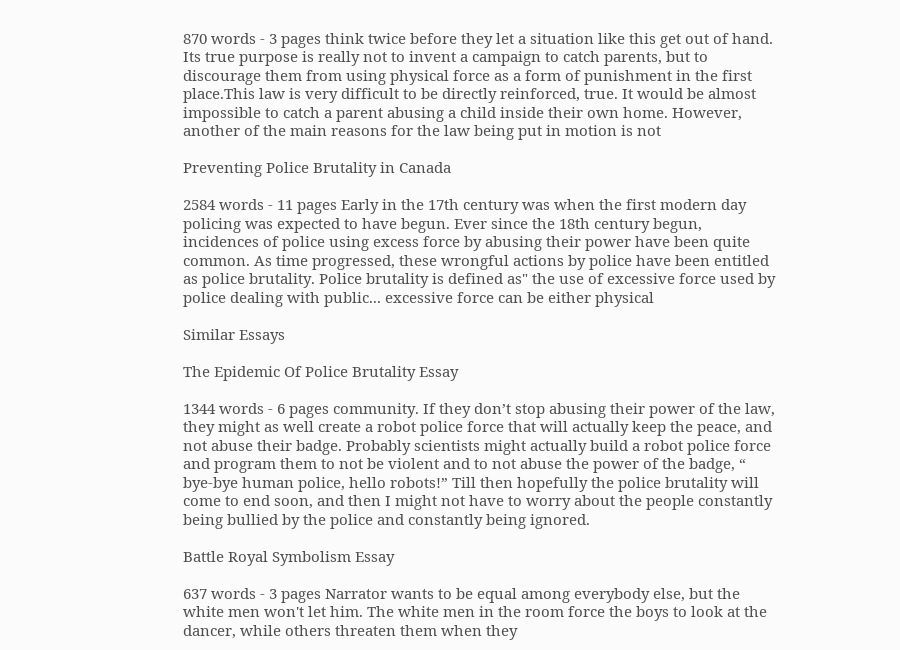870 words - 3 pages think twice before they let a situation like this get out of hand. Its true purpose is really not to invent a campaign to catch parents, but to discourage them from using physical force as a form of punishment in the first place.This law is very difficult to be directly reinforced, true. It would be almost impossible to catch a parent abusing a child inside their own home. However, another of the main reasons for the law being put in motion is not

Preventing Police Brutality in Canada

2584 words - 11 pages Early in the 17th century was when the first modern day policing was expected to have begun. Ever since the 18th century begun, incidences of police using excess force by abusing their power have been quite common. As time progressed, these wrongful actions by police have been entitled as police brutality. Police brutality is defined as" the use of excessive force used by police dealing with public... excessive force can be either physical

Similar Essays

The Epidemic Of Police Brutality Essay

1344 words - 6 pages community. If they don’t stop abusing their power of the law, they might as well create a robot police force that will actually keep the peace, and not abuse their badge. Probably scientists might actually build a robot police force and program them to not be violent and to not abuse the power of the badge, “ bye-bye human police, hello robots!” Till then hopefully the police brutality will come to end soon, and then I might not have to worry about the people constantly being bullied by the police and constantly being ignored.

Battle Royal Symbolism Essay

637 words - 3 pages Narrator wants to be equal among everybody else, but the white men won't let him. The white men in the room force the boys to look at the dancer, while others threaten them when they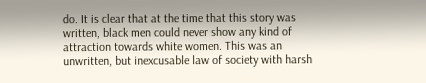do. It is clear that at the time that this story was written, black men could never show any kind of attraction towards white women. This was an unwritten, but inexcusable law of society with harsh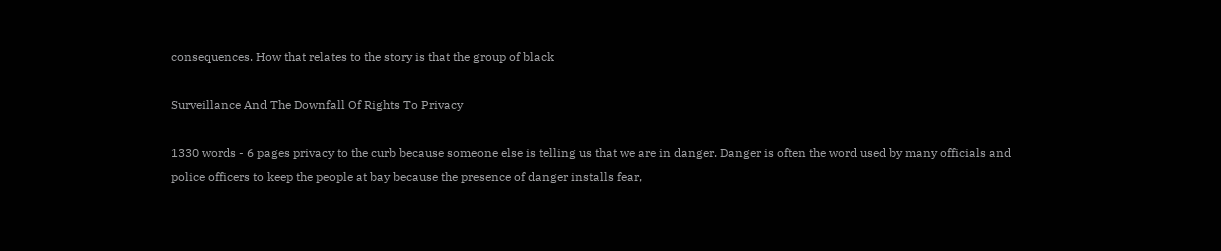consequences. How that relates to the story is that the group of black

Surveillance And The Downfall Of Rights To Privacy

1330 words - 6 pages privacy to the curb because someone else is telling us that we are in danger. Danger is often the word used by many officials and police officers to keep the people at bay because the presence of danger installs fear,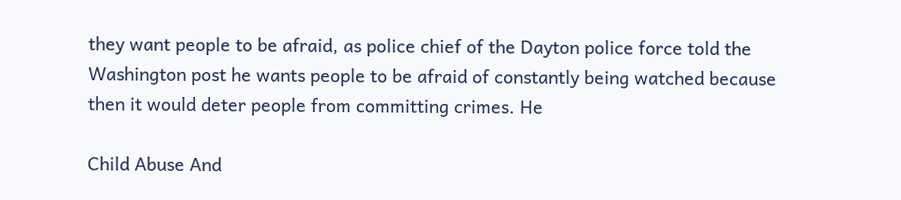they want people to be afraid, as police chief of the Dayton police force told the Washington post he wants people to be afraid of constantly being watched because then it would deter people from committing crimes. He

Child Abuse And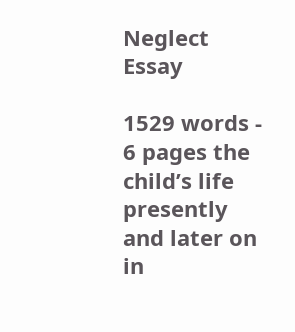Neglect Essay

1529 words - 6 pages the child’s life presently and later on in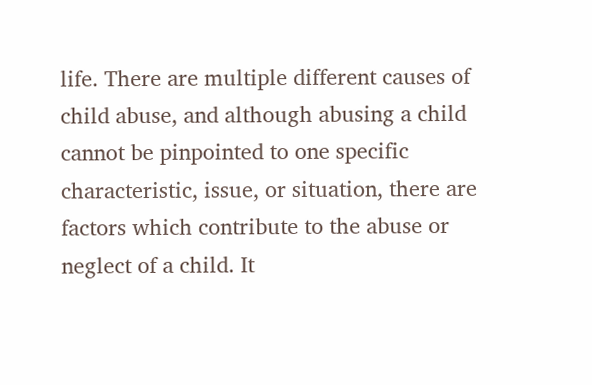life. There are multiple different causes of child abuse, and although abusing a child cannot be pinpointed to one specific characteristic, issue, or situation, there are factors which contribute to the abuse or neglect of a child. It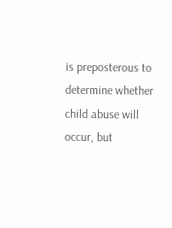is preposterous to determine whether child abuse will occur, but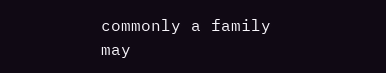commonly a family may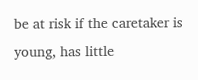be at risk if the caretaker is young, has little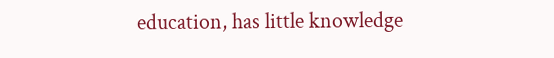education, has little knowledge